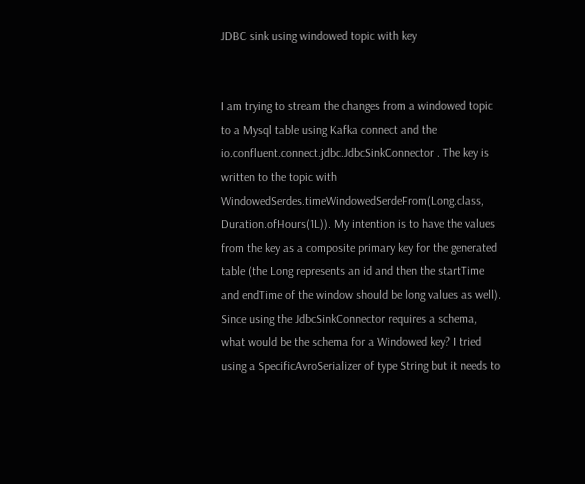JDBC sink using windowed topic with key


I am trying to stream the changes from a windowed topic to a Mysql table using Kafka connect and the io.confluent.connect.jdbc.JdbcSinkConnector . The key is written to the topic with WindowedSerdes.timeWindowedSerdeFrom(Long.class, Duration.ofHours(1L)). My intention is to have the values from the key as a composite primary key for the generated table (the Long represents an id and then the startTime and endTime of the window should be long values as well). Since using the JdbcSinkConnector requires a schema, what would be the schema for a Windowed key? I tried using a SpecificAvroSerializer of type String but it needs to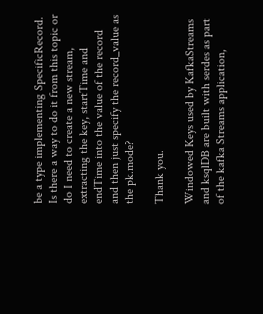be a type implementing SpecificRecord. Is there a way to do it from this topic or do I need to create a new stream, extracting the key, startTime and endTime into the value of the record and then just specify the record_value as the pk.mode?

Thank you.

Windowed Keys used by KafkaStreams and ksqlDB are built with serdes as part of the kafka Streams application,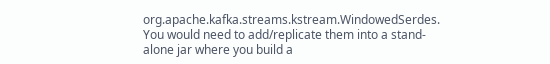org.apache.kafka.streams.kstream.WindowedSerdes. You would need to add/replicate them into a stand-alone jar where you build a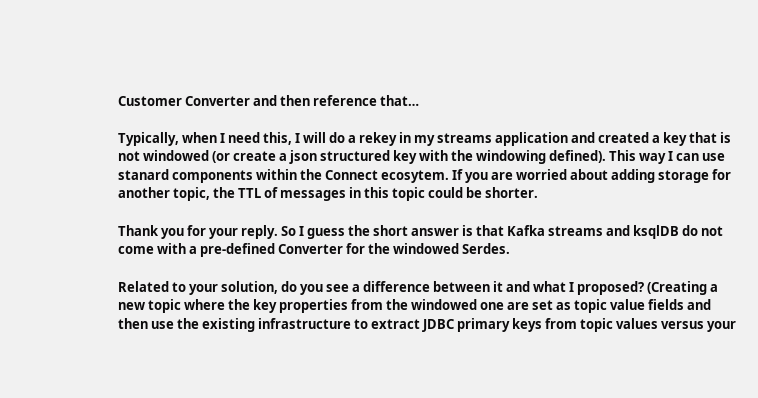Customer Converter and then reference that…

Typically, when I need this, I will do a rekey in my streams application and created a key that is not windowed (or create a json structured key with the windowing defined). This way I can use stanard components within the Connect ecosytem. If you are worried about adding storage for another topic, the TTL of messages in this topic could be shorter.

Thank you for your reply. So I guess the short answer is that Kafka streams and ksqlDB do not come with a pre-defined Converter for the windowed Serdes.

Related to your solution, do you see a difference between it and what I proposed? (Creating a new topic where the key properties from the windowed one are set as topic value fields and then use the existing infrastructure to extract JDBC primary keys from topic values versus your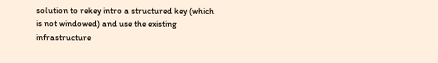solution to rekey intro a structured key (which is not windowed) and use the existing infrastructure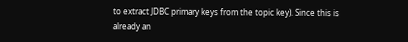to extract JDBC primary keys from the topic key). Since this is already an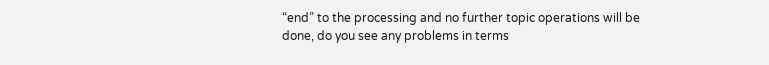“end” to the processing and no further topic operations will be done, do you see any problems in terms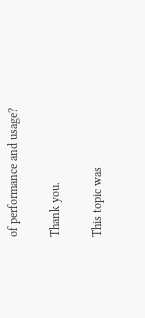of performance and usage?

Thank you.

This topic was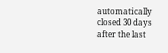automatically closed 30 days after the last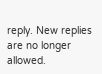reply. New replies are no longer allowed.